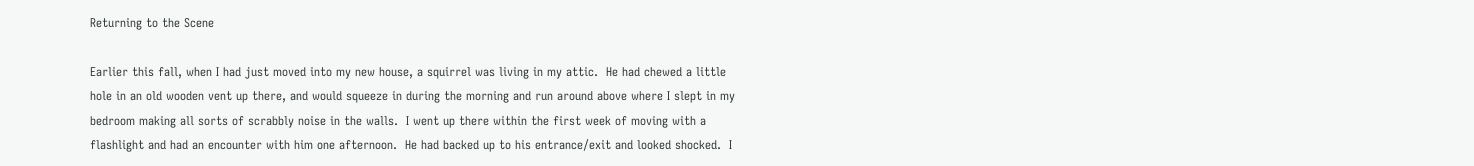Returning to the Scene

Earlier this fall, when I had just moved into my new house, a squirrel was living in my attic.  He had chewed a little hole in an old wooden vent up there, and would squeeze in during the morning and run around above where I slept in my bedroom making all sorts of scrabbly noise in the walls.  I went up there within the first week of moving with a flashlight and had an encounter with him one afternoon.  He had backed up to his entrance/exit and looked shocked.  I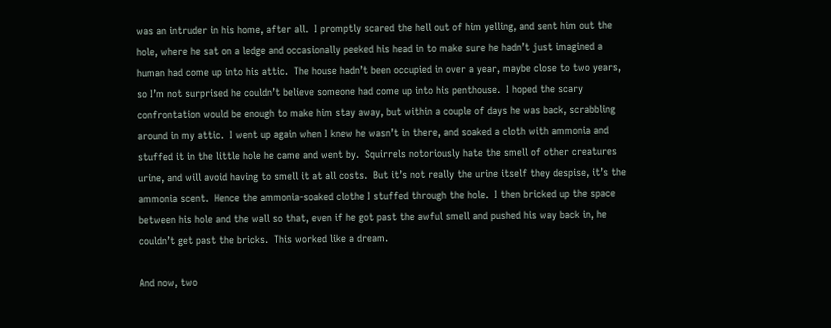was an intruder in his home, after all.  I promptly scared the hell out of him yelling, and sent him out the hole, where he sat on a ledge and occasionally peeked his head in to make sure he hadn’t just imagined a human had come up into his attic.  The house hadn’t been occupied in over a year, maybe close to two years, so I’m not surprised he couldn’t believe someone had come up into his penthouse.  I hoped the scary confrontation would be enough to make him stay away, but within a couple of days he was back, scrabbling around in my attic.  I went up again when I knew he wasn’t in there, and soaked a cloth with ammonia and stuffed it in the little hole he came and went by.  Squirrels notoriously hate the smell of other creatures urine, and will avoid having to smell it at all costs.  But it’s not really the urine itself they despise, it’s the ammonia scent.  Hence the ammonia-soaked clothe I stuffed through the hole.  I then bricked up the space between his hole and the wall so that, even if he got past the awful smell and pushed his way back in, he couldn’t get past the bricks.  This worked like a dream.

And now, two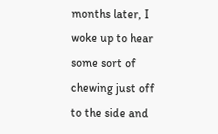months later, I woke up to hear some sort of chewing just off to the side and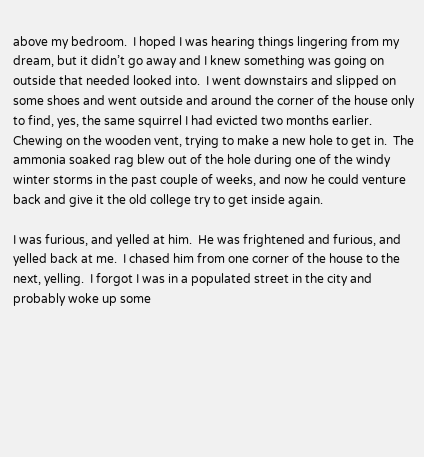above my bedroom.  I hoped I was hearing things lingering from my dream, but it didn’t go away and I knew something was going on outside that needed looked into.  I went downstairs and slipped on some shoes and went outside and around the corner of the house only to find, yes, the same squirrel I had evicted two months earlier.  Chewing on the wooden vent, trying to make a new hole to get in.  The ammonia soaked rag blew out of the hole during one of the windy winter storms in the past couple of weeks, and now he could venture back and give it the old college try to get inside again.

I was furious, and yelled at him.  He was frightened and furious, and yelled back at me.  I chased him from one corner of the house to the next, yelling.  I forgot I was in a populated street in the city and probably woke up some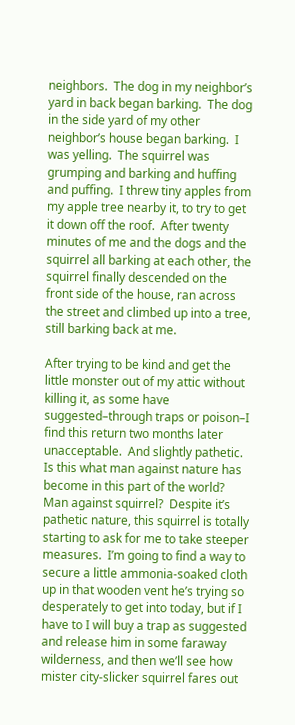neighbors.  The dog in my neighbor’s yard in back began barking.  The dog in the side yard of my other neighbor’s house began barking.  I was yelling.  The squirrel was grumping and barking and huffing and puffing.  I threw tiny apples from my apple tree nearby it, to try to get it down off the roof.  After twenty minutes of me and the dogs and the squirrel all barking at each other, the squirrel finally descended on the front side of the house, ran across the street and climbed up into a tree, still barking back at me.

After trying to be kind and get the little monster out of my attic without killing it, as some have suggested–through traps or poison–I find this return two months later unacceptable.  And slightly pathetic.  Is this what man against nature has become in this part of the world?  Man against squirrel?  Despite it’s pathetic nature, this squirrel is totally starting to ask for me to take steeper measures.  I’m going to find a way to secure a little ammonia-soaked cloth up in that wooden vent he’s trying so desperately to get into today, but if I have to I will buy a trap as suggested and release him in some faraway wilderness, and then we’ll see how mister city-slicker squirrel fares out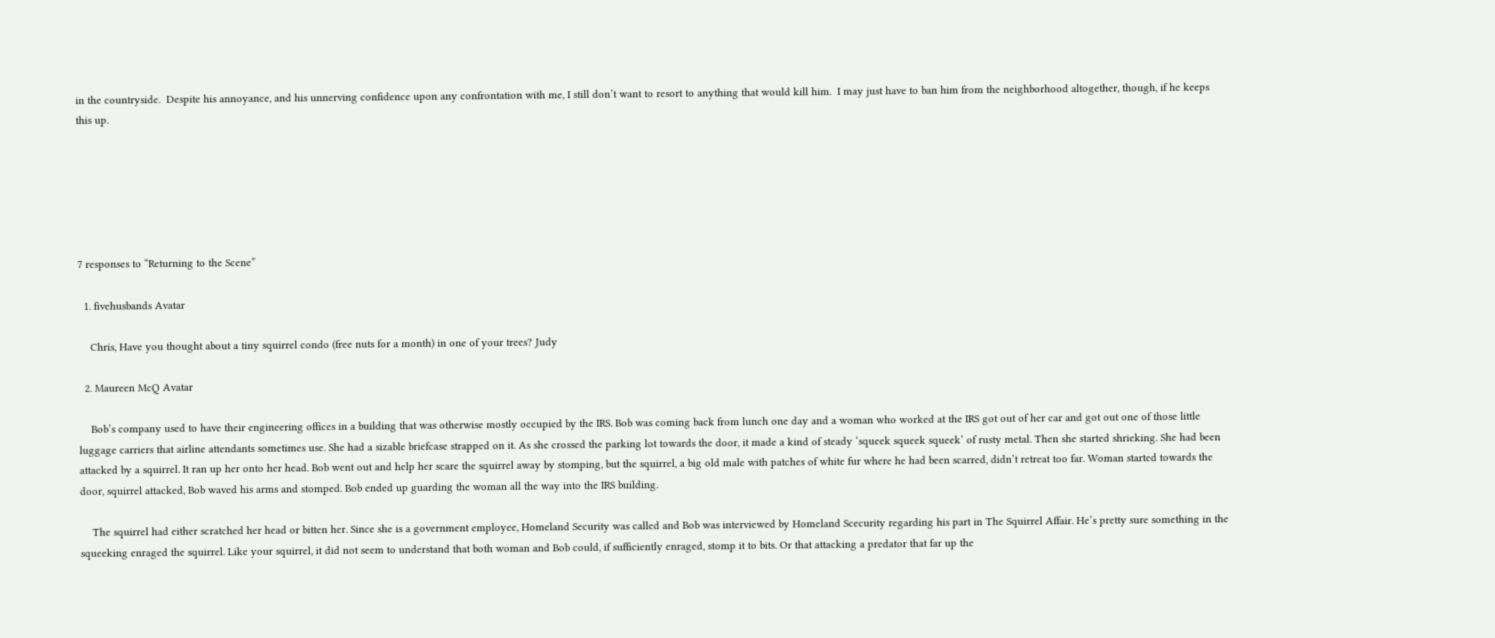in the countryside.  Despite his annoyance, and his unnerving confidence upon any confrontation with me, I still don’t want to resort to anything that would kill him.  I may just have to ban him from the neighborhood altogether, though, if he keeps this up.






7 responses to “Returning to the Scene”

  1. fivehusbands Avatar

    Chris, Have you thought about a tiny squirrel condo (free nuts for a month) in one of your trees? Judy

  2. Maureen McQ Avatar

    Bob’s company used to have their engineering offices in a building that was otherwise mostly occupied by the IRS. Bob was coming back from lunch one day and a woman who worked at the IRS got out of her car and got out one of those little luggage carriers that airline attendants sometimes use. She had a sizable briefcase strapped on it. As she crossed the parking lot towards the door, it made a kind of steady ‘squeek squeek squeek’ of rusty metal. Then she started shrieking. She had been attacked by a squirrel. It ran up her onto her head. Bob went out and help her scare the squirrel away by stomping, but the squirrel, a big old male with patches of white fur where he had been scarred, didn’t retreat too far. Woman started towards the door, squirrel attacked, Bob waved his arms and stomped. Bob ended up guarding the woman all the way into the IRS building.

    The squirrel had either scratched her head or bitten her. Since she is a government employee, Homeland Security was called and Bob was interviewed by Homeland Scecurity regarding his part in The Squirrel Affair. He’s pretty sure something in the squeeking enraged the squirrel. Like your squirrel, it did not seem to understand that both woman and Bob could, if sufficiently enraged, stomp it to bits. Or that attacking a predator that far up the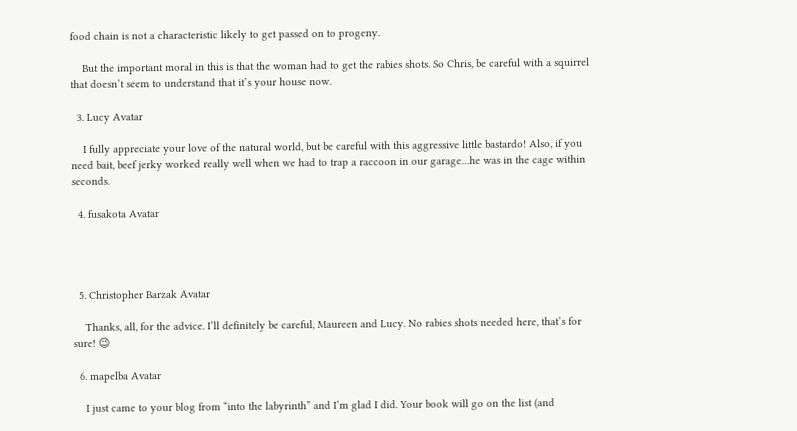food chain is not a characteristic likely to get passed on to progeny.

    But the important moral in this is that the woman had to get the rabies shots. So Chris, be careful with a squirrel that doesn’t seem to understand that it’s your house now.

  3. Lucy Avatar

    I fully appreciate your love of the natural world, but be careful with this aggressive little bastardo! Also, if you need bait, beef jerky worked really well when we had to trap a raccoon in our garage…he was in the cage within seconds.

  4. fusakota Avatar




  5. Christopher Barzak Avatar

    Thanks, all, for the advice. I’ll definitely be careful, Maureen and Lucy. No rabies shots needed here, that’s for sure! 😉

  6. mapelba Avatar

    I just came to your blog from “into the labyrinth” and I’m glad I did. Your book will go on the list (and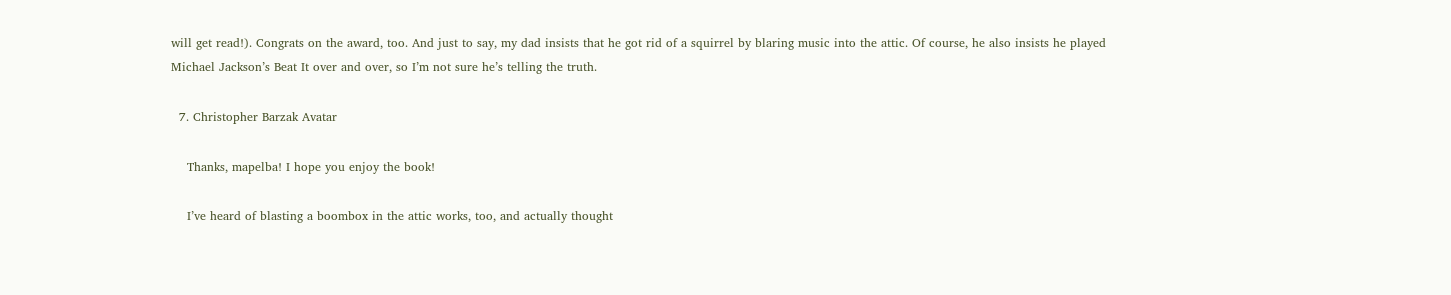will get read!). Congrats on the award, too. And just to say, my dad insists that he got rid of a squirrel by blaring music into the attic. Of course, he also insists he played Michael Jackson’s Beat It over and over, so I’m not sure he’s telling the truth.

  7. Christopher Barzak Avatar

    Thanks, mapelba! I hope you enjoy the book!

    I’ve heard of blasting a boombox in the attic works, too, and actually thought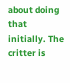about doing that initially. The critter is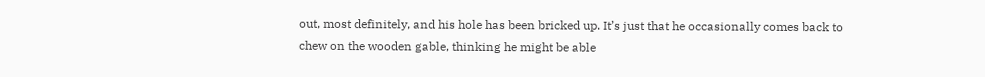out, most definitely, and his hole has been bricked up. It’s just that he occasionally comes back to chew on the wooden gable, thinking he might be able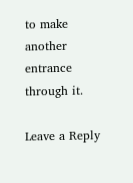to make another entrance through it.

Leave a Reply